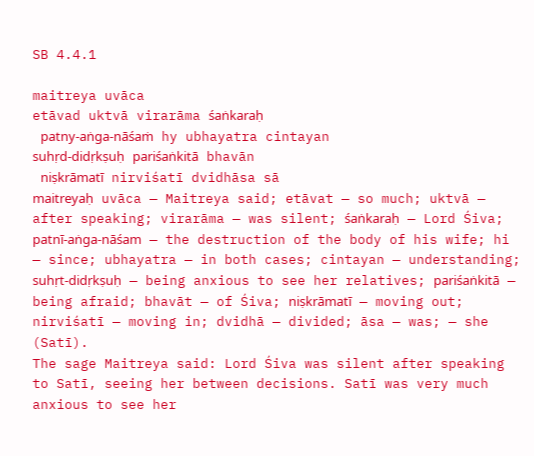SB 4.4.1

maitreya uvāca
etāvad uktvā virarāma śaṅkaraḥ
 patny-aṅga-nāśaṁ hy ubhayatra cintayan
suhṛd-didṛkṣuḥ pariśaṅkitā bhavān
 niṣkrāmatī nirviśatī dvidhāsa sā
maitreyaḥ uvāca — Maitreya said; etāvat — so much; uktvā — after speaking; virarāma — was silent; śaṅkaraḥ — Lord Śiva; patnī-aṅga-nāśam — the destruction of the body of his wife; hi — since; ubhayatra — in both cases; cintayan — understanding; suhṛt-didṛkṣuḥ — being anxious to see her relatives; pariśaṅkitā — being afraid; bhavāt — of Śiva; niṣkrāmatī — moving out; nirviśatī — moving in; dvidhā — divided; āsa — was; — she (Satī).
The sage Maitreya said: Lord Śiva was silent after speaking to Satī, seeing her between decisions. Satī was very much anxious to see her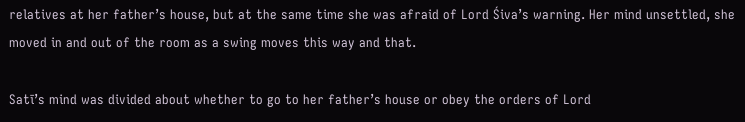relatives at her father’s house, but at the same time she was afraid of Lord Śiva’s warning. Her mind unsettled, she moved in and out of the room as a swing moves this way and that.

Satī’s mind was divided about whether to go to her father’s house or obey the orders of Lord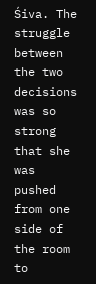Śiva. The struggle between the two decisions was so strong that she was pushed from one side of the room to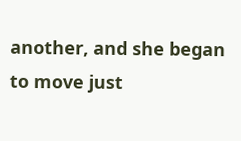another, and she began to move just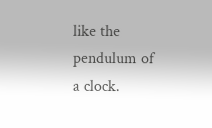like the pendulum of a clock.